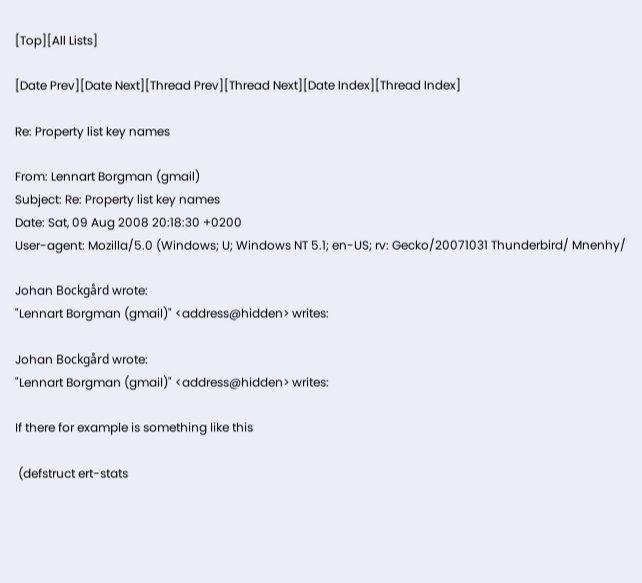[Top][All Lists]

[Date Prev][Date Next][Thread Prev][Thread Next][Date Index][Thread Index]

Re: Property list key names

From: Lennart Borgman (gmail)
Subject: Re: Property list key names
Date: Sat, 09 Aug 2008 20:18:30 +0200
User-agent: Mozilla/5.0 (Windows; U; Windows NT 5.1; en-US; rv: Gecko/20071031 Thunderbird/ Mnenhy/

Johan Bockgård wrote:
"Lennart Borgman (gmail)" <address@hidden> writes:

Johan Bockgård wrote:
"Lennart Borgman (gmail)" <address@hidden> writes:

If there for example is something like this

 (defstruct ert-stats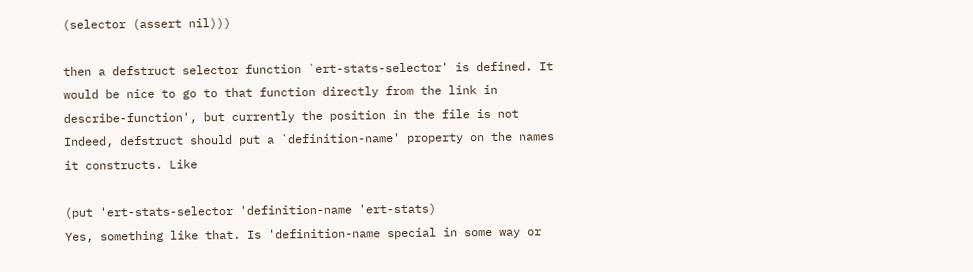(selector (assert nil)))

then a defstruct selector function `ert-stats-selector' is defined. It
would be nice to go to that function directly from the link in
describe-function', but currently the position in the file is not
Indeed, defstruct should put a `definition-name' property on the names
it constructs. Like

(put 'ert-stats-selector 'definition-name 'ert-stats)
Yes, something like that. Is 'definition-name special in some way or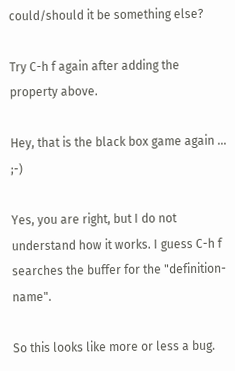could/should it be something else?

Try C-h f again after adding the property above.

Hey, that is the black box game again ... ;-)

Yes, you are right, but I do not understand how it works. I guess C-h f searches the buffer for the "definition-name".

So this looks like more or less a bug.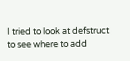I tried to look at defstruct to see where to add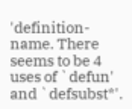'definition-name. There seems to be 4 uses of `defun' and `defsubst*'.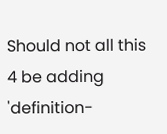Should not all this 4 be adding 'definition-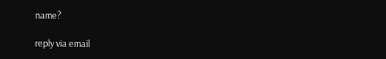name?

reply via email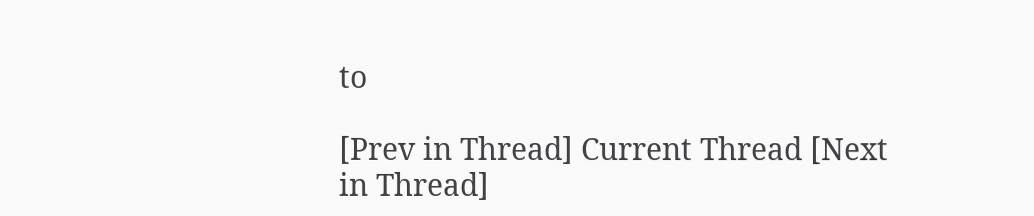to

[Prev in Thread] Current Thread [Next in Thread]